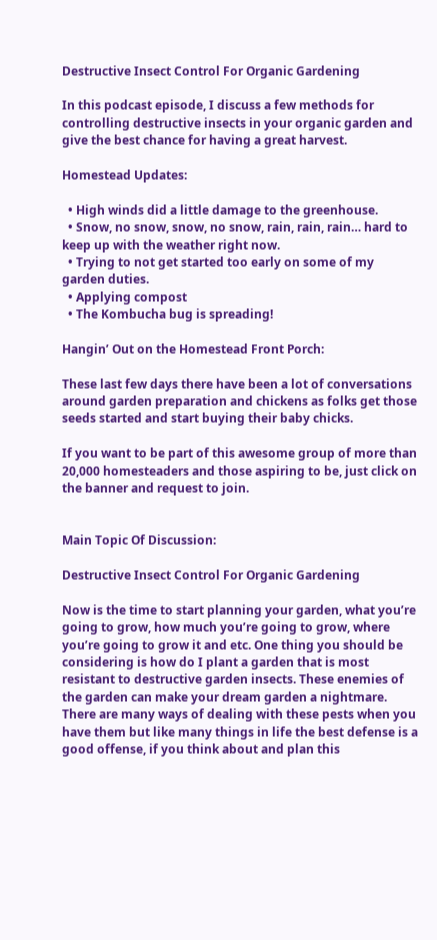Destructive Insect Control For Organic Gardening

In this podcast episode, I discuss a few methods for controlling destructive insects in your organic garden and give the best chance for having a great harvest.

Homestead Updates:

  • High winds did a little damage to the greenhouse.
  • Snow, no snow, snow, no snow, rain, rain, rain… hard to keep up with the weather right now.
  • Trying to not get started too early on some of my garden duties.
  • Applying compost
  • The Kombucha bug is spreading!

Hangin’ Out on the Homestead Front Porch:

These last few days there have been a lot of conversations around garden preparation and chickens as folks get those seeds started and start buying their baby chicks.

If you want to be part of this awesome group of more than 20,000 homesteaders and those aspiring to be, just click on the banner and request to join.


Main Topic Of Discussion:

Destructive Insect Control For Organic Gardening

Now is the time to start planning your garden, what you’re going to grow, how much you’re going to grow, where you’re going to grow it and etc. One thing you should be considering is how do I plant a garden that is most resistant to destructive garden insects. These enemies of the garden can make your dream garden a nightmare. There are many ways of dealing with these pests when you have them but like many things in life the best defense is a good offense, if you think about and plan this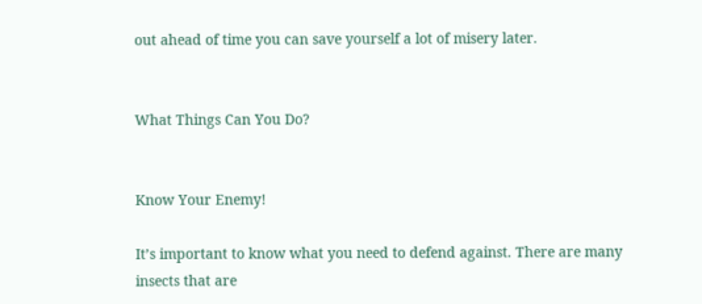out ahead of time you can save yourself a lot of misery later.


What Things Can You Do?


Know Your Enemy!

It’s important to know what you need to defend against. There are many insects that are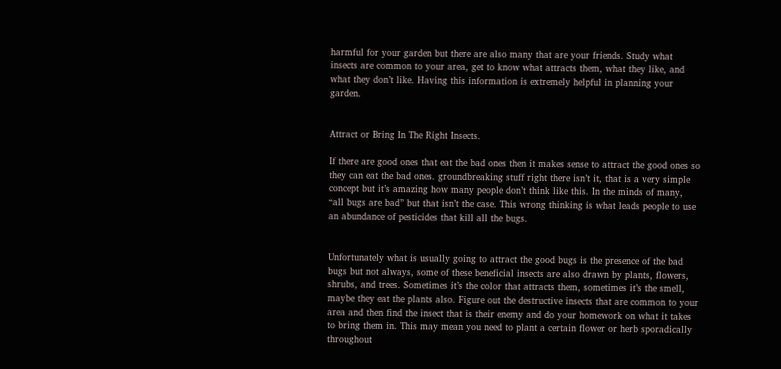harmful for your garden but there are also many that are your friends. Study what insects are common to your area, get to know what attracts them, what they like, and what they don’t like. Having this information is extremely helpful in planning your garden.


Attract or Bring In The Right Insects.

If there are good ones that eat the bad ones then it makes sense to attract the good ones so they can eat the bad ones. groundbreaking stuff right there isn’t it, that is a very simple concept but it’s amazing how many people don’t think like this. In the minds of many, “all bugs are bad” but that isn’t the case. This wrong thinking is what leads people to use an abundance of pesticides that kill all the bugs.


Unfortunately what is usually going to attract the good bugs is the presence of the bad bugs but not always, some of these beneficial insects are also drawn by plants, flowers, shrubs, and trees. Sometimes it’s the color that attracts them, sometimes it’s the smell, maybe they eat the plants also. Figure out the destructive insects that are common to your area and then find the insect that is their enemy and do your homework on what it takes to bring them in. This may mean you need to plant a certain flower or herb sporadically throughout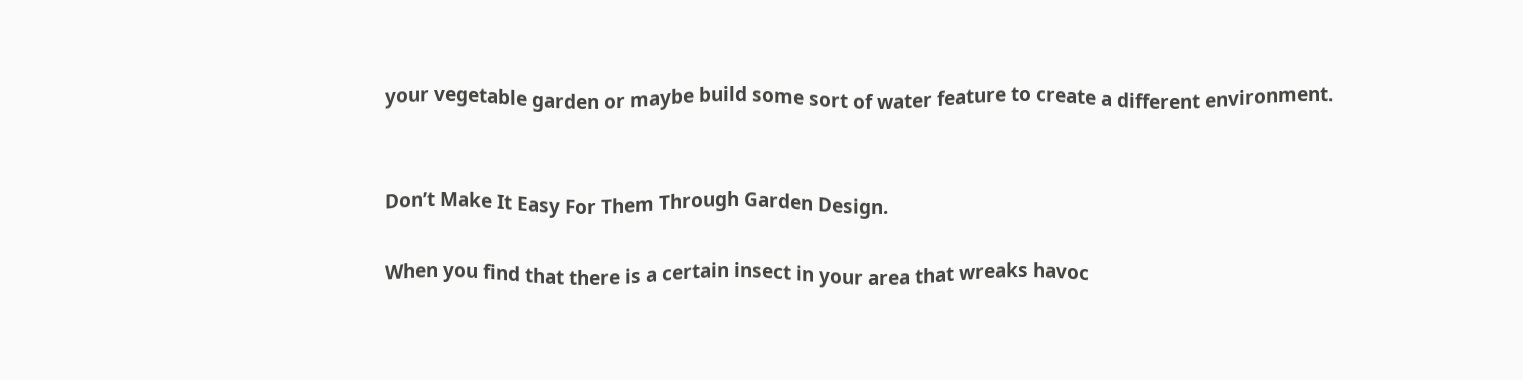your vegetable garden or maybe build some sort of water feature to create a different environment.


Don’t Make It Easy For Them Through Garden Design.

When you find that there is a certain insect in your area that wreaks havoc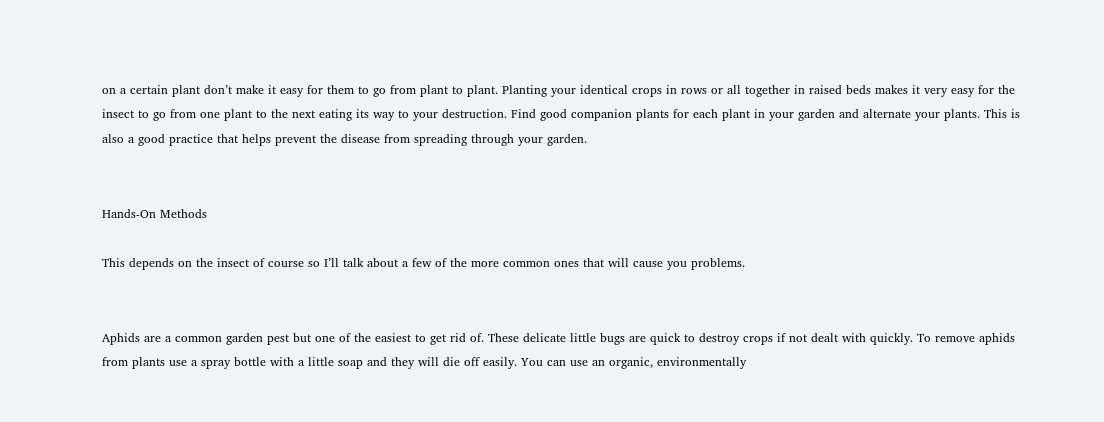on a certain plant don’t make it easy for them to go from plant to plant. Planting your identical crops in rows or all together in raised beds makes it very easy for the insect to go from one plant to the next eating its way to your destruction. Find good companion plants for each plant in your garden and alternate your plants. This is also a good practice that helps prevent the disease from spreading through your garden.


Hands-On Methods

This depends on the insect of course so I’ll talk about a few of the more common ones that will cause you problems.


Aphids are a common garden pest but one of the easiest to get rid of. These delicate little bugs are quick to destroy crops if not dealt with quickly. To remove aphids from plants use a spray bottle with a little soap and they will die off easily. You can use an organic, environmentally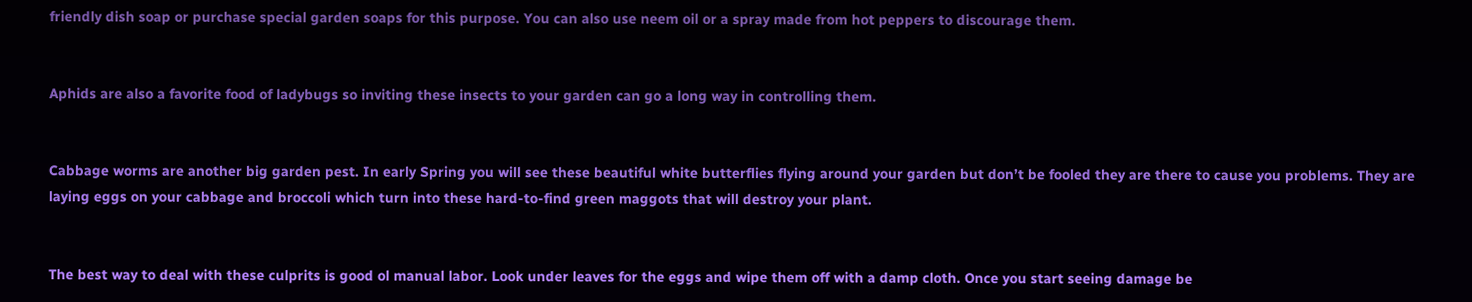friendly dish soap or purchase special garden soaps for this purpose. You can also use neem oil or a spray made from hot peppers to discourage them.


Aphids are also a favorite food of ladybugs so inviting these insects to your garden can go a long way in controlling them.


Cabbage worms are another big garden pest. In early Spring you will see these beautiful white butterflies flying around your garden but don’t be fooled they are there to cause you problems. They are laying eggs on your cabbage and broccoli which turn into these hard-to-find green maggots that will destroy your plant.


The best way to deal with these culprits is good ol manual labor. Look under leaves for the eggs and wipe them off with a damp cloth. Once you start seeing damage be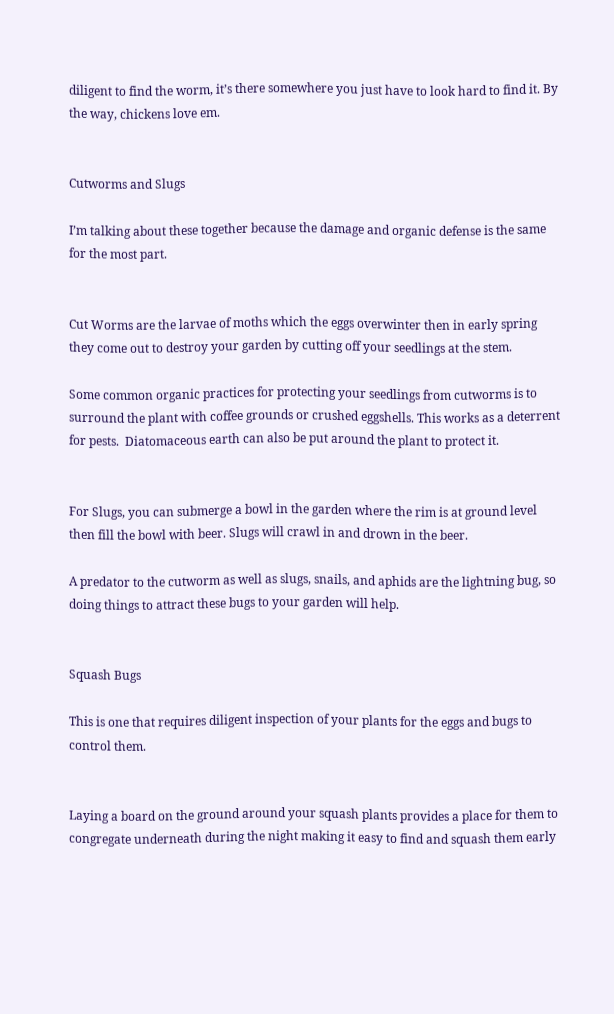diligent to find the worm, it’s there somewhere you just have to look hard to find it. By the way, chickens love em.


Cutworms and Slugs

I’m talking about these together because the damage and organic defense is the same for the most part.


Cut Worms are the larvae of moths which the eggs overwinter then in early spring they come out to destroy your garden by cutting off your seedlings at the stem.

Some common organic practices for protecting your seedlings from cutworms is to surround the plant with coffee grounds or crushed eggshells. This works as a deterrent for pests.  Diatomaceous earth can also be put around the plant to protect it.


For Slugs, you can submerge a bowl in the garden where the rim is at ground level then fill the bowl with beer. Slugs will crawl in and drown in the beer.

A predator to the cutworm as well as slugs, snails, and aphids are the lightning bug, so doing things to attract these bugs to your garden will help.


Squash Bugs

This is one that requires diligent inspection of your plants for the eggs and bugs to control them.


Laying a board on the ground around your squash plants provides a place for them to congregate underneath during the night making it easy to find and squash them early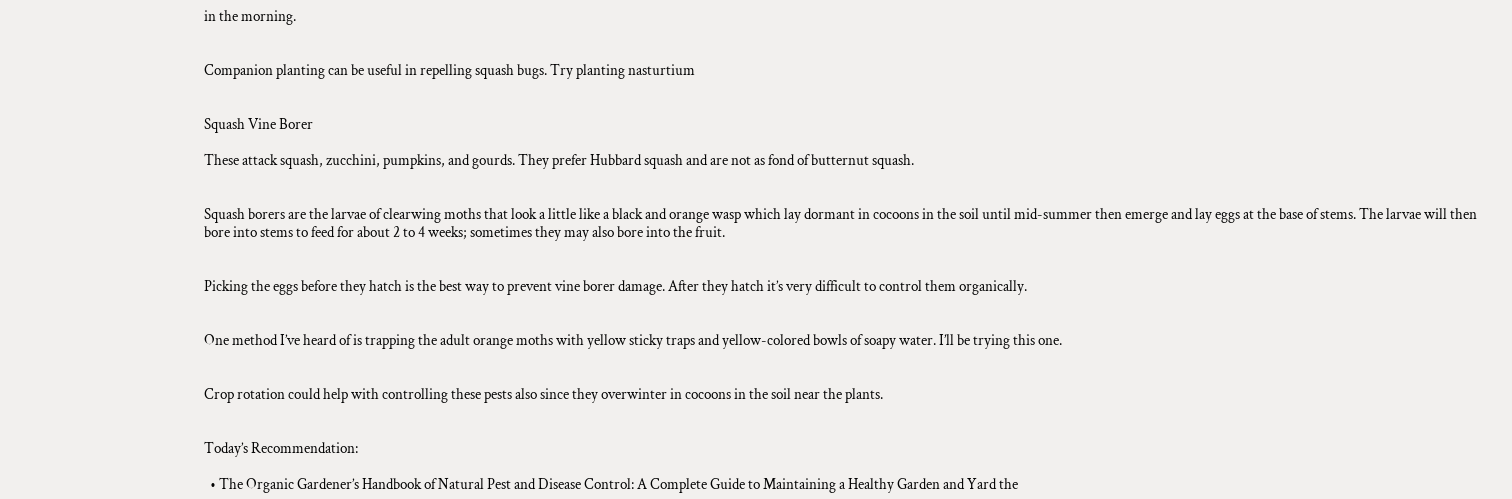in the morning.


Companion planting can be useful in repelling squash bugs. Try planting nasturtium


Squash Vine Borer

These attack squash, zucchini, pumpkins, and gourds. They prefer Hubbard squash and are not as fond of butternut squash.


Squash borers are the larvae of clearwing moths that look a little like a black and orange wasp which lay dormant in cocoons in the soil until mid-summer then emerge and lay eggs at the base of stems. The larvae will then bore into stems to feed for about 2 to 4 weeks; sometimes they may also bore into the fruit.


Picking the eggs before they hatch is the best way to prevent vine borer damage. After they hatch it’s very difficult to control them organically.


One method I’ve heard of is trapping the adult orange moths with yellow sticky traps and yellow-colored bowls of soapy water. I’ll be trying this one.


Crop rotation could help with controlling these pests also since they overwinter in cocoons in the soil near the plants.


Today’s Recommendation:

  • The Organic Gardener’s Handbook of Natural Pest and Disease Control: A Complete Guide to Maintaining a Healthy Garden and Yard the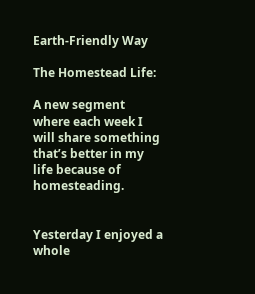Earth-Friendly Way

The Homestead Life:

A new segment where each week I will share something that’s better in my life because of homesteading.


Yesterday I enjoyed a whole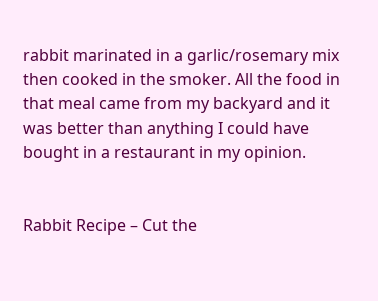rabbit marinated in a garlic/rosemary mix then cooked in the smoker. All the food in that meal came from my backyard and it was better than anything I could have bought in a restaurant in my opinion.


Rabbit Recipe – Cut the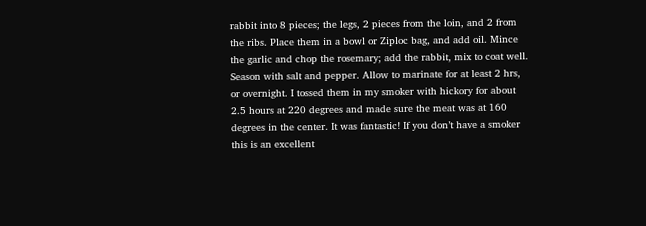rabbit into 8 pieces; the legs, 2 pieces from the loin, and 2 from the ribs. Place them in a bowl or Ziploc bag, and add oil. Mince the garlic and chop the rosemary; add the rabbit, mix to coat well. Season with salt and pepper. Allow to marinate for at least 2 hrs, or overnight. I tossed them in my smoker with hickory for about 2.5 hours at 220 degrees and made sure the meat was at 160 degrees in the center. It was fantastic! If you don’t have a smoker this is an excellent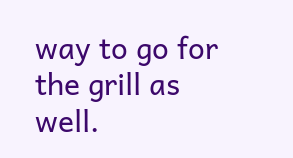way to go for the grill as well.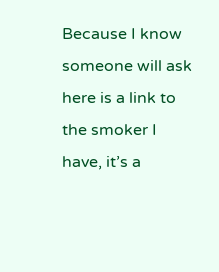Because I know someone will ask here is a link to the smoker I have, it’s a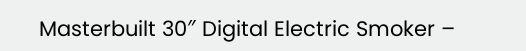Masterbuilt 30″ Digital Electric Smoker –